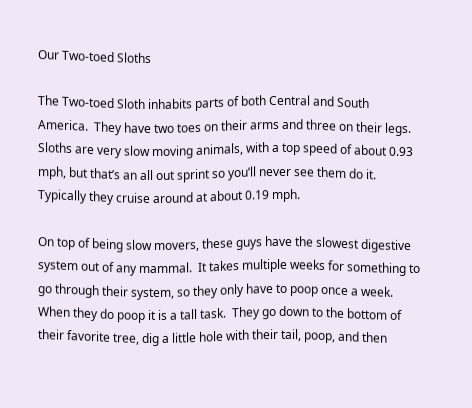Our Two-toed Sloths

The Two-toed Sloth inhabits parts of both Central and South America.  They have two toes on their arms and three on their legs.  Sloths are very slow moving animals, with a top speed of about 0.93 mph, but that’s an all out sprint so you’ll never see them do it.  Typically they cruise around at about 0.19 mph.

On top of being slow movers, these guys have the slowest digestive system out of any mammal.  It takes multiple weeks for something to go through their system, so they only have to poop once a week.  When they do poop it is a tall task.  They go down to the bottom of their favorite tree, dig a little hole with their tail, poop, and then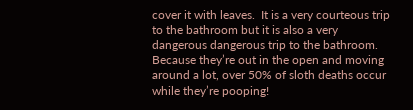cover it with leaves.  It is a very courteous trip to the bathroom but it is also a very dangerous dangerous trip to the bathroom. Because they’re out in the open and moving around a lot, over 50% of sloth deaths occur while they’re pooping!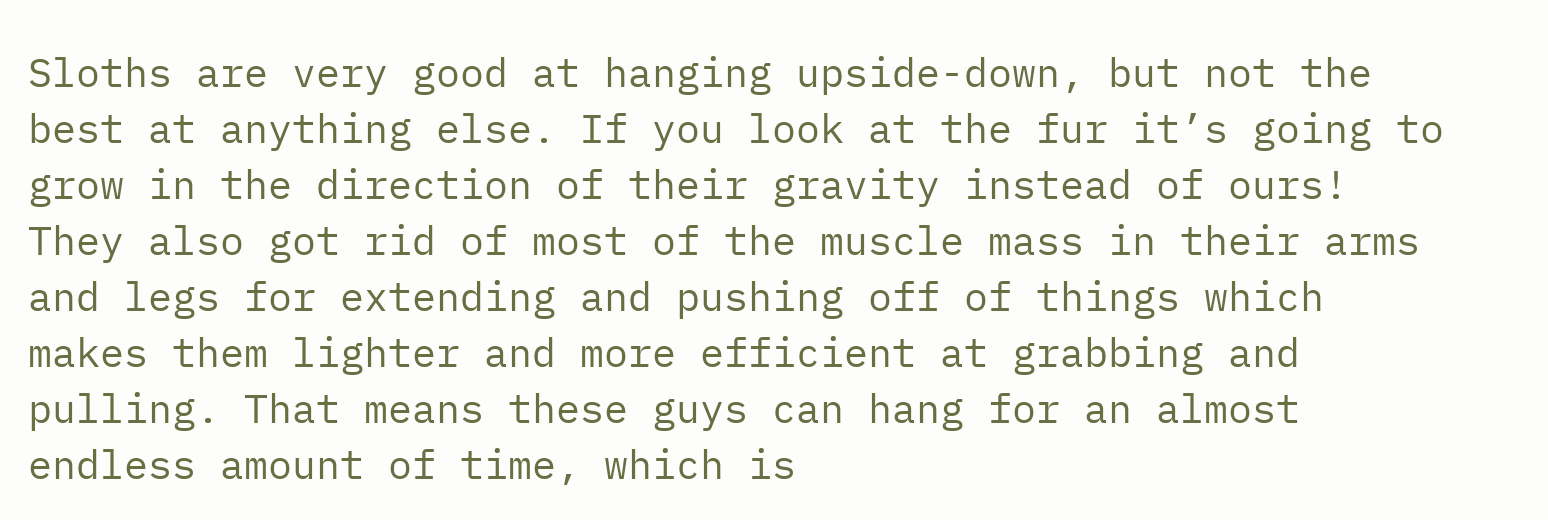Sloths are very good at hanging upside-down, but not the best at anything else. If you look at the fur it’s going to grow in the direction of their gravity instead of ours! They also got rid of most of the muscle mass in their arms and legs for extending and pushing off of things which makes them lighter and more efficient at grabbing and pulling. That means these guys can hang for an almost endless amount of time, which is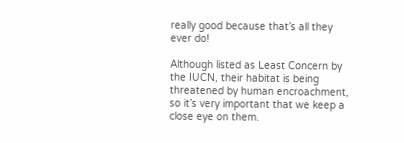really good because that’s all they ever do!

Although listed as Least Concern by the IUCN, their habitat is being threatened by human encroachment, so it’s very important that we keep a close eye on them.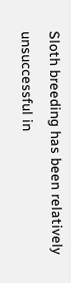Sloth breeding has been relatively unsuccessful in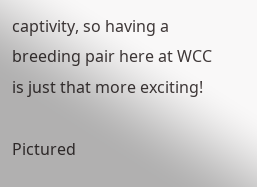captivity, so having a breeding pair here at WCC is just that more exciting!

Pictured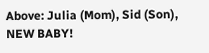Above: Julia (Mom), Sid (Son), NEW BABY!